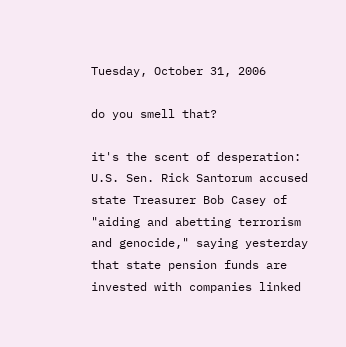Tuesday, October 31, 2006

do you smell that?

it's the scent of desperation:
U.S. Sen. Rick Santorum accused state Treasurer Bob Casey of "aiding and abetting terrorism and genocide," saying yesterday that state pension funds are invested with companies linked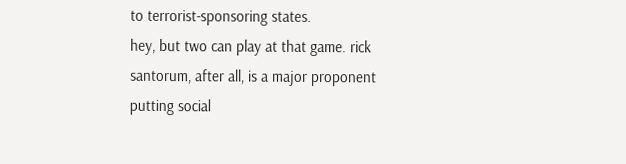to terrorist-sponsoring states.
hey, but two can play at that game. rick santorum, after all, is a major proponent putting social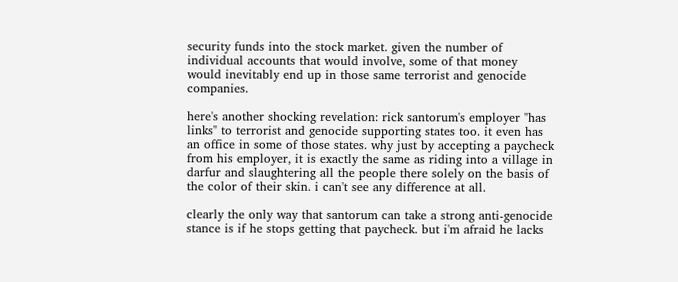security funds into the stock market. given the number of individual accounts that would involve, some of that money would inevitably end up in those same terrorist and genocide companies.

here's another shocking revelation: rick santorum's employer "has links" to terrorist and genocide supporting states too. it even has an office in some of those states. why just by accepting a paycheck from his employer, it is exactly the same as riding into a village in darfur and slaughtering all the people there solely on the basis of the color of their skin. i can't see any difference at all.

clearly the only way that santorum can take a strong anti-genocide stance is if he stops getting that paycheck. but i'm afraid he lacks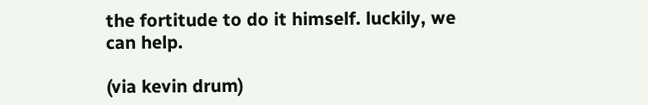the fortitude to do it himself. luckily, we can help.

(via kevin drum)